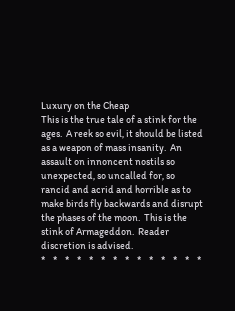Luxury on the Cheap
This is the true tale of a stink for the ages.  A reek so evil, it should be listed as a weapon of mass insanity.  An assault on innoncent nostils so unexpected, so uncalled for, so rancid and acrid and horrible as to make birds fly backwards and disrupt the phases of the moon.  This is the stink of Armageddon.  Reader discretion is advised.
*    *    *    *    *    *    *    *    *    *    *    *    *    *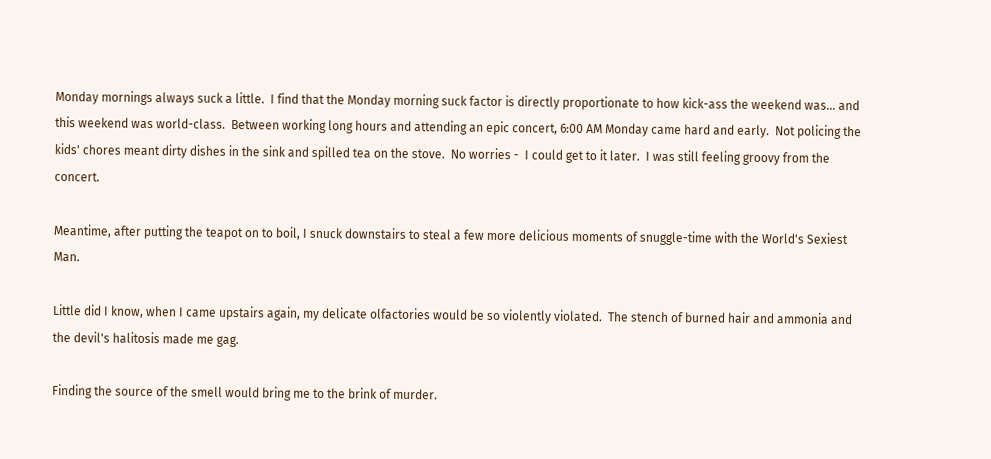Monday mornings always suck a little.  I find that the Monday morning suck factor is directly proportionate to how kick-ass the weekend was... and this weekend was world-class.  Between working long hours and attending an epic concert, 6:00 AM Monday came hard and early.  Not policing the kids' chores meant dirty dishes in the sink and spilled tea on the stove.  No worries -  I could get to it later.  I was still feeling groovy from the concert.

Meantime, after putting the teapot on to boil, I snuck downstairs to steal a few more delicious moments of snuggle-time with the World's Sexiest Man.

Little did I know, when I came upstairs again, my delicate olfactories would be so violently violated.  The stench of burned hair and ammonia and the devil's halitosis made me gag.

Finding the source of the smell would bring me to the brink of murder.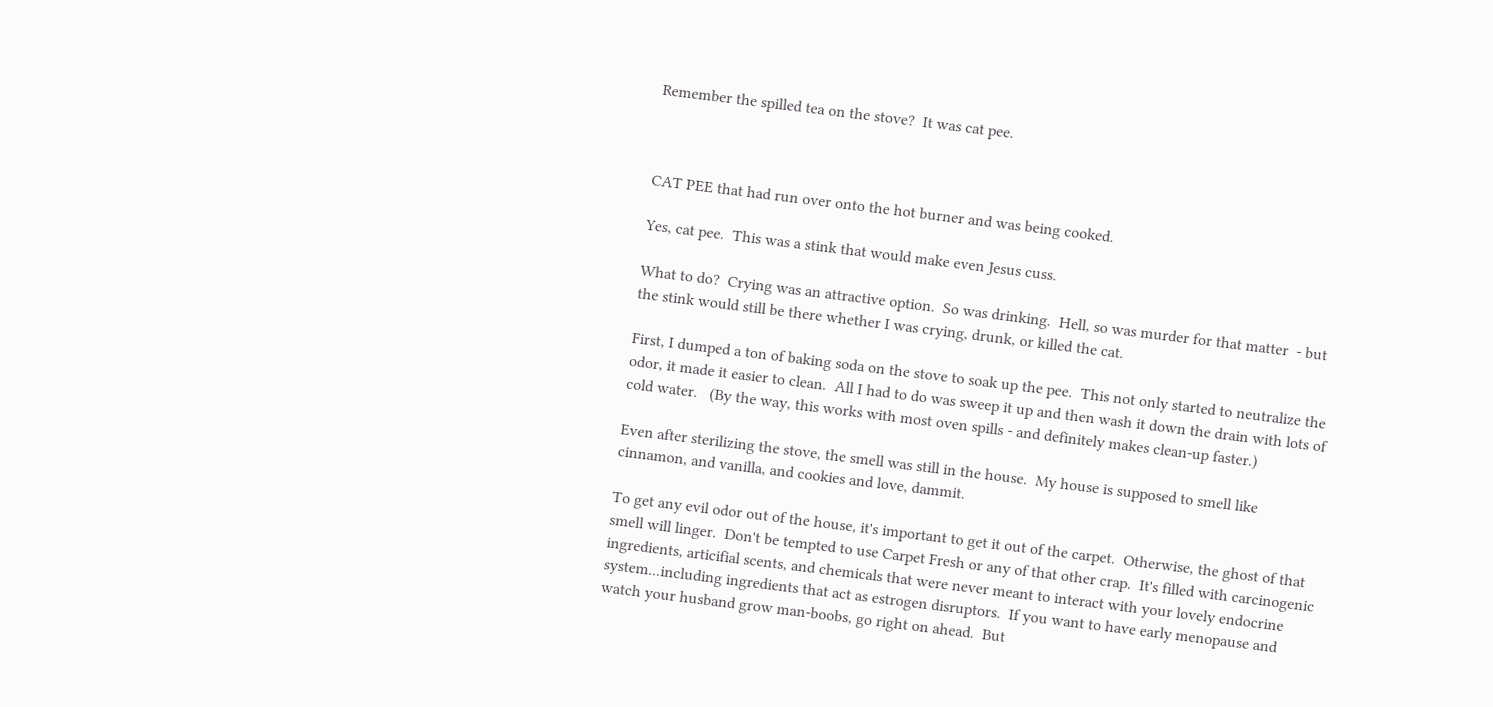Remember the spilled tea on the stove?  It was cat pee.



CAT PEE that had run over onto the hot burner and was being cooked.

Yes, cat pee.  This was a stink that would make even Jesus cuss.

What to do?  Crying was an attractive option.  So was drinking.  Hell, so was murder for that matter  - but the stink would still be there whether I was crying, drunk, or killed the cat.

First, I dumped a ton of baking soda on the stove to soak up the pee.  This not only started to neutralize the odor, it made it easier to clean.  All I had to do was sweep it up and then wash it down the drain with lots of cold water.   (By the way, this works with most oven spills - and definitely makes clean-up faster.)

Even after sterilizing the stove, the smell was still in the house.  My house is supposed to smell like cinnamon, and vanilla, and cookies and love, dammit.

To get any evil odor out of the house, it's important to get it out of the carpet.  Otherwise, the ghost of that smell will linger.  Don't be tempted to use Carpet Fresh or any of that other crap.  It's filled with carcinogenic ingredients, articifial scents, and chemicals that were never meant to interact with your lovely endocrine system...including ingredients that act as estrogen disruptors.  If you want to have early menopause and watch your husband grow man-boobs, go right on ahead.  But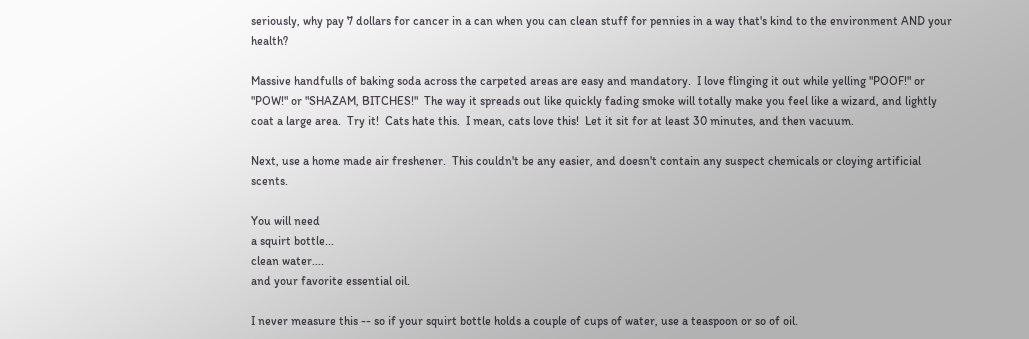seriously, why pay 7 dollars for cancer in a can when you can clean stuff for pennies in a way that's kind to the environment AND your health?

Massive handfulls of baking soda across the carpeted areas are easy and mandatory.  I love flinging it out while yelling "POOF!" or "POW!" or "SHAZAM, BITCHES!"  The way it spreads out like quickly fading smoke will totally make you feel like a wizard, and lightly coat a large area.  Try it!  Cats hate this.  I mean, cats love this!  Let it sit for at least 30 minutes, and then vacuum.

Next, use a home made air freshener.  This couldn't be any easier, and doesn't contain any suspect chemicals or cloying artificial scents.

You will need
a squirt bottle...
clean water....
and your favorite essential oil.

I never measure this -- so if your squirt bottle holds a couple of cups of water, use a teaspoon or so of oil.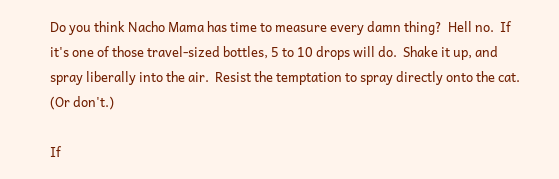Do you think Nacho Mama has time to measure every damn thing?  Hell no.  If it's one of those travel-sized bottles, 5 to 10 drops will do.  Shake it up, and spray liberally into the air.  Resist the temptation to spray directly onto the cat.  (Or don't.)

If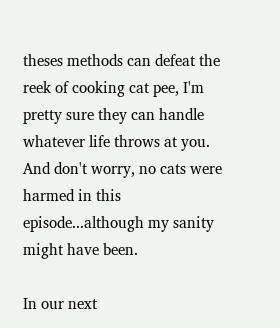theses methods can defeat the reek of cooking cat pee, I'm pretty sure they can handle whatever life throws at you.  And don't worry, no cats were harmed in this episode...although my sanity might have been.

In our next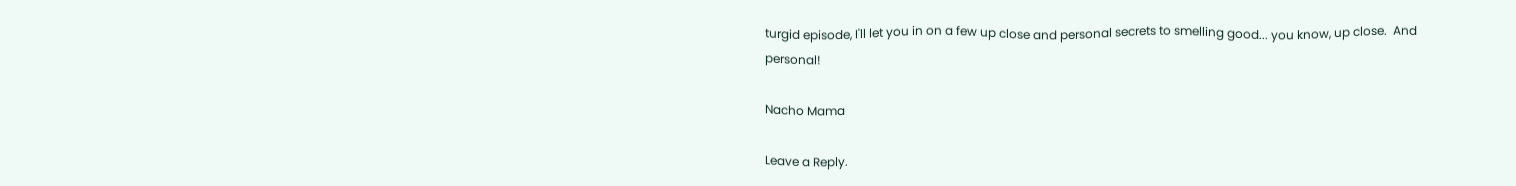turgid episode, I'll let you in on a few up close and personal secrets to smelling good... you know, up close.  And personal!

Nacho Mama

Leave a Reply.